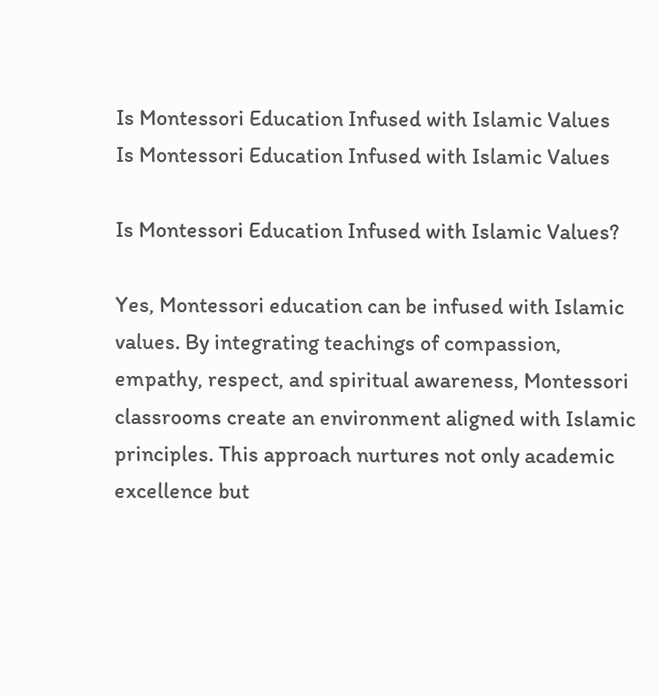Is Montessori Education Infused with Islamic Values
Is Montessori Education Infused with Islamic Values

Is Montessori Education Infused with Islamic Values?

Yes, Montessori education can be infused with Islamic values. By integrating teachings of compassion, empathy, respect, and spiritual awareness, Montessori classrooms create an environment aligned with Islamic principles. This approach nurtures not only academic excellence but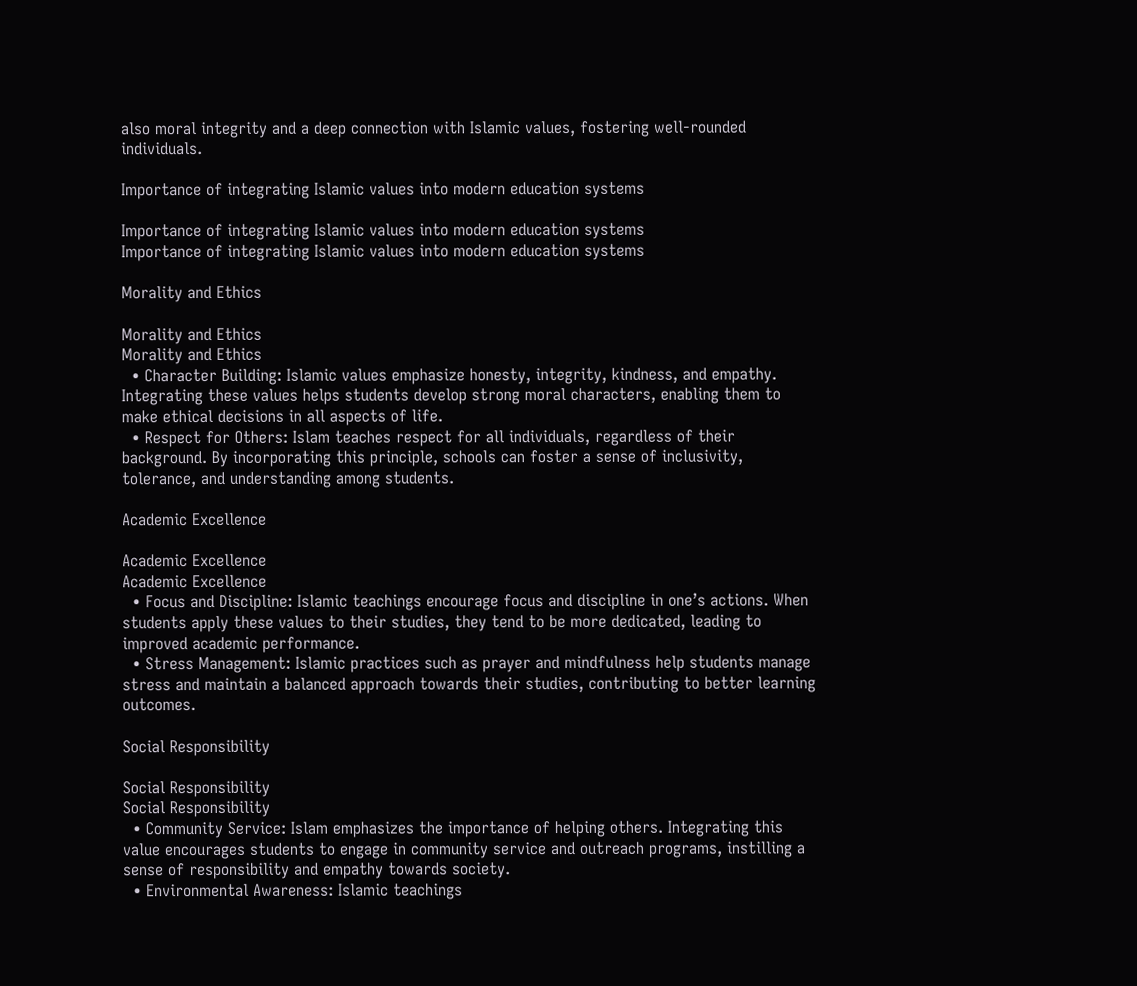also moral integrity and a deep connection with Islamic values, fostering well-rounded individuals.

Importance of integrating Islamic values into modern education systems

Importance of integrating Islamic values into modern education systems
Importance of integrating Islamic values into modern education systems

Morality and Ethics

Morality and Ethics
Morality and Ethics
  • Character Building: Islamic values emphasize honesty, integrity, kindness, and empathy. Integrating these values helps students develop strong moral characters, enabling them to make ethical decisions in all aspects of life.
  • Respect for Others: Islam teaches respect for all individuals, regardless of their background. By incorporating this principle, schools can foster a sense of inclusivity, tolerance, and understanding among students.

Academic Excellence

Academic Excellence
Academic Excellence
  • Focus and Discipline: Islamic teachings encourage focus and discipline in one’s actions. When students apply these values to their studies, they tend to be more dedicated, leading to improved academic performance.
  • Stress Management: Islamic practices such as prayer and mindfulness help students manage stress and maintain a balanced approach towards their studies, contributing to better learning outcomes.

Social Responsibility

Social Responsibility
Social Responsibility
  • Community Service: Islam emphasizes the importance of helping others. Integrating this value encourages students to engage in community service and outreach programs, instilling a sense of responsibility and empathy towards society.
  • Environmental Awareness: Islamic teachings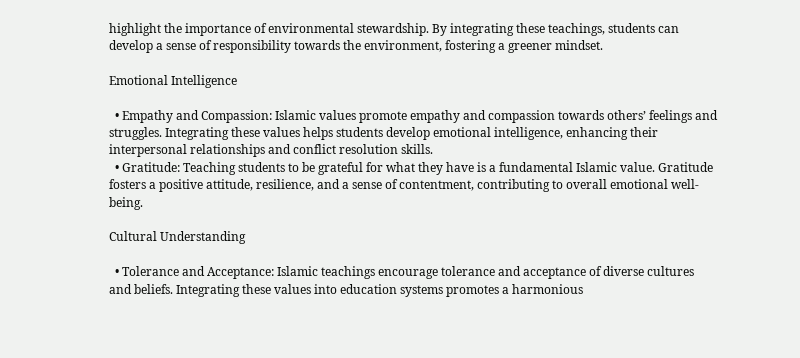highlight the importance of environmental stewardship. By integrating these teachings, students can develop a sense of responsibility towards the environment, fostering a greener mindset.

Emotional Intelligence

  • Empathy and Compassion: Islamic values promote empathy and compassion towards others’ feelings and struggles. Integrating these values helps students develop emotional intelligence, enhancing their interpersonal relationships and conflict resolution skills.
  • Gratitude: Teaching students to be grateful for what they have is a fundamental Islamic value. Gratitude fosters a positive attitude, resilience, and a sense of contentment, contributing to overall emotional well-being.

Cultural Understanding

  • Tolerance and Acceptance: Islamic teachings encourage tolerance and acceptance of diverse cultures and beliefs. Integrating these values into education systems promotes a harmonious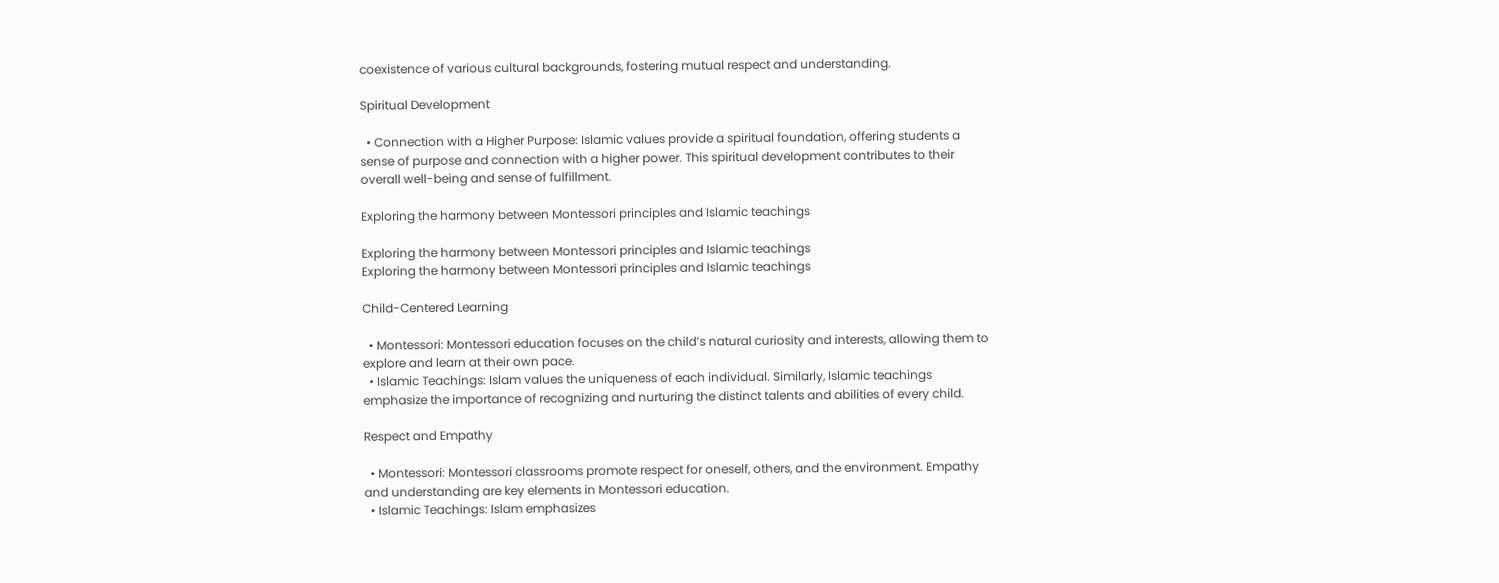coexistence of various cultural backgrounds, fostering mutual respect and understanding.

Spiritual Development

  • Connection with a Higher Purpose: Islamic values provide a spiritual foundation, offering students a sense of purpose and connection with a higher power. This spiritual development contributes to their overall well-being and sense of fulfillment.

Exploring the harmony between Montessori principles and Islamic teachings

Exploring the harmony between Montessori principles and Islamic teachings
Exploring the harmony between Montessori principles and Islamic teachings

Child-Centered Learning

  • Montessori: Montessori education focuses on the child’s natural curiosity and interests, allowing them to explore and learn at their own pace.
  • Islamic Teachings: Islam values the uniqueness of each individual. Similarly, Islamic teachings emphasize the importance of recognizing and nurturing the distinct talents and abilities of every child.

Respect and Empathy

  • Montessori: Montessori classrooms promote respect for oneself, others, and the environment. Empathy and understanding are key elements in Montessori education.
  • Islamic Teachings: Islam emphasizes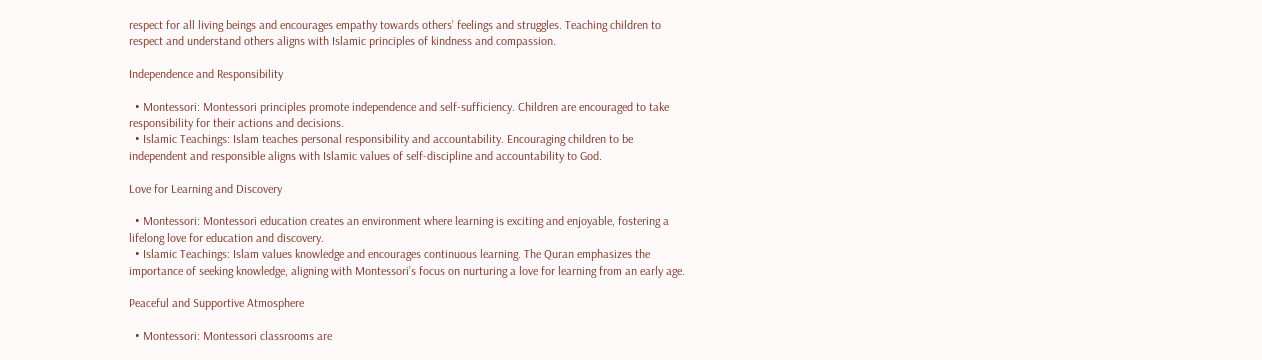respect for all living beings and encourages empathy towards others’ feelings and struggles. Teaching children to respect and understand others aligns with Islamic principles of kindness and compassion.

Independence and Responsibility

  • Montessori: Montessori principles promote independence and self-sufficiency. Children are encouraged to take responsibility for their actions and decisions.
  • Islamic Teachings: Islam teaches personal responsibility and accountability. Encouraging children to be independent and responsible aligns with Islamic values of self-discipline and accountability to God.

Love for Learning and Discovery

  • Montessori: Montessori education creates an environment where learning is exciting and enjoyable, fostering a lifelong love for education and discovery.
  • Islamic Teachings: Islam values knowledge and encourages continuous learning. The Quran emphasizes the importance of seeking knowledge, aligning with Montessori’s focus on nurturing a love for learning from an early age.

Peaceful and Supportive Atmosphere

  • Montessori: Montessori classrooms are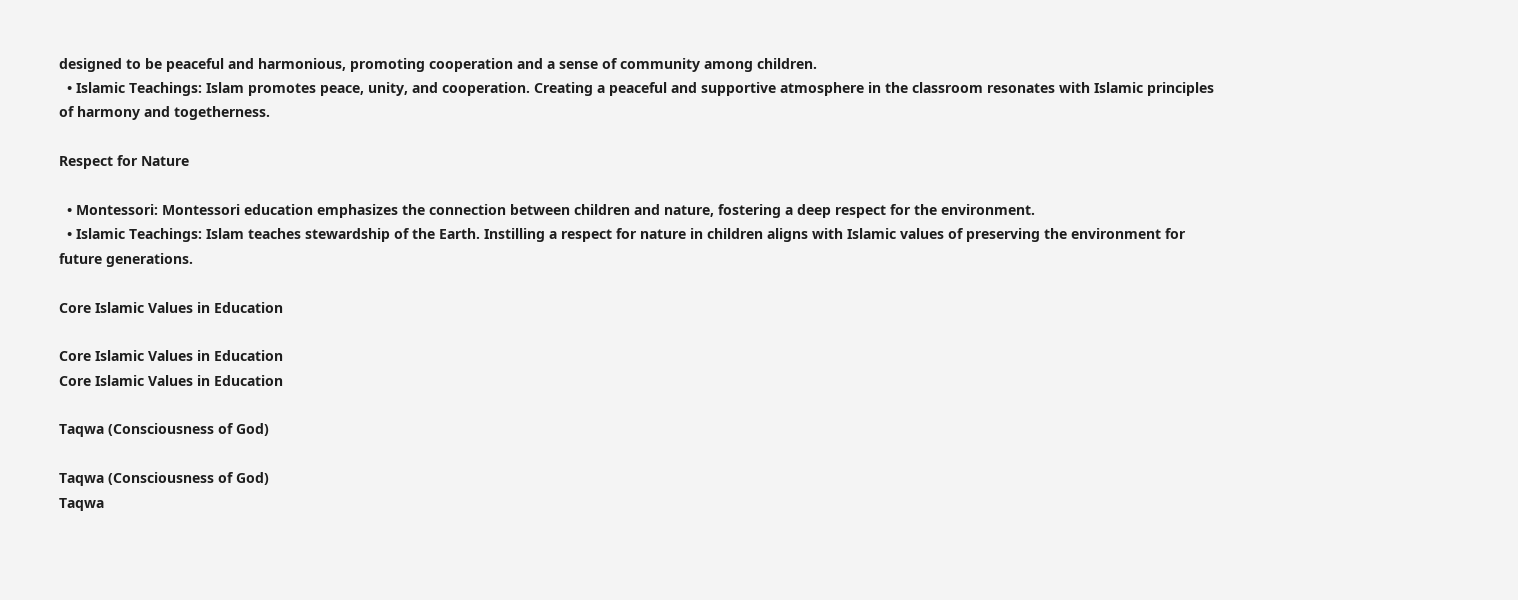designed to be peaceful and harmonious, promoting cooperation and a sense of community among children.
  • Islamic Teachings: Islam promotes peace, unity, and cooperation. Creating a peaceful and supportive atmosphere in the classroom resonates with Islamic principles of harmony and togetherness.

Respect for Nature

  • Montessori: Montessori education emphasizes the connection between children and nature, fostering a deep respect for the environment.
  • Islamic Teachings: Islam teaches stewardship of the Earth. Instilling a respect for nature in children aligns with Islamic values of preserving the environment for future generations.

Core Islamic Values in Education

Core Islamic Values in Education
Core Islamic Values in Education

Taqwa (Consciousness of God)

Taqwa (Consciousness of God)
Taqwa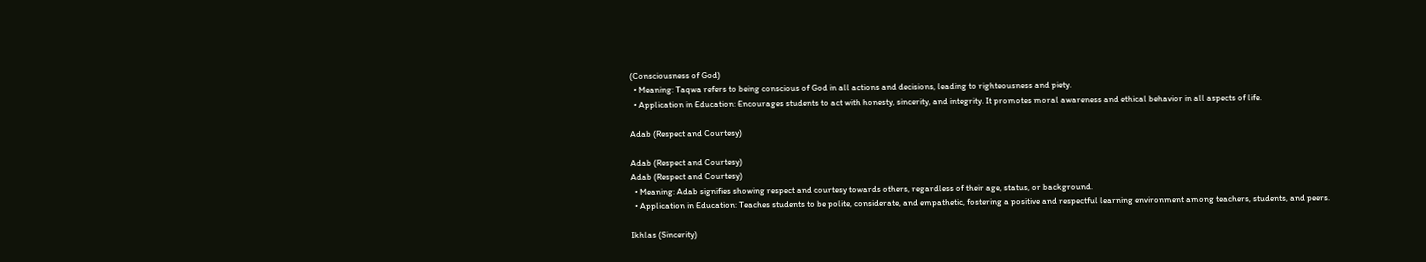(Consciousness of God)
  • Meaning: Taqwa refers to being conscious of God in all actions and decisions, leading to righteousness and piety.
  • Application in Education: Encourages students to act with honesty, sincerity, and integrity. It promotes moral awareness and ethical behavior in all aspects of life.

Adab (Respect and Courtesy)

Adab (Respect and Courtesy)
Adab (Respect and Courtesy)
  • Meaning: Adab signifies showing respect and courtesy towards others, regardless of their age, status, or background.
  • Application in Education: Teaches students to be polite, considerate, and empathetic, fostering a positive and respectful learning environment among teachers, students, and peers.

Ikhlas (Sincerity)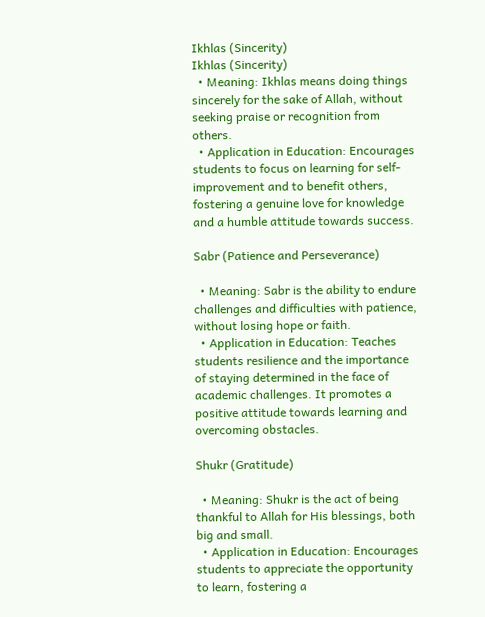Ikhlas (Sincerity)
Ikhlas (Sincerity)
  • Meaning: Ikhlas means doing things sincerely for the sake of Allah, without seeking praise or recognition from others.
  • Application in Education: Encourages students to focus on learning for self-improvement and to benefit others, fostering a genuine love for knowledge and a humble attitude towards success.

Sabr (Patience and Perseverance)

  • Meaning: Sabr is the ability to endure challenges and difficulties with patience, without losing hope or faith.
  • Application in Education: Teaches students resilience and the importance of staying determined in the face of academic challenges. It promotes a positive attitude towards learning and overcoming obstacles.

Shukr (Gratitude)

  • Meaning: Shukr is the act of being thankful to Allah for His blessings, both big and small.
  • Application in Education: Encourages students to appreciate the opportunity to learn, fostering a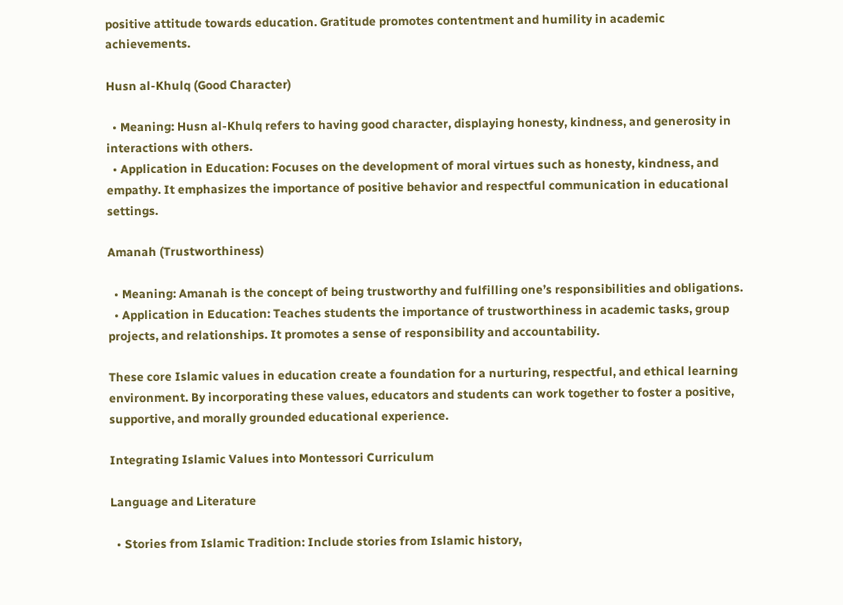positive attitude towards education. Gratitude promotes contentment and humility in academic achievements.

Husn al-Khulq (Good Character)

  • Meaning: Husn al-Khulq refers to having good character, displaying honesty, kindness, and generosity in interactions with others.
  • Application in Education: Focuses on the development of moral virtues such as honesty, kindness, and empathy. It emphasizes the importance of positive behavior and respectful communication in educational settings.

Amanah (Trustworthiness)

  • Meaning: Amanah is the concept of being trustworthy and fulfilling one’s responsibilities and obligations.
  • Application in Education: Teaches students the importance of trustworthiness in academic tasks, group projects, and relationships. It promotes a sense of responsibility and accountability.

These core Islamic values in education create a foundation for a nurturing, respectful, and ethical learning environment. By incorporating these values, educators and students can work together to foster a positive, supportive, and morally grounded educational experience.

Integrating Islamic Values into Montessori Curriculum

Language and Literature

  • Stories from Islamic Tradition: Include stories from Islamic history,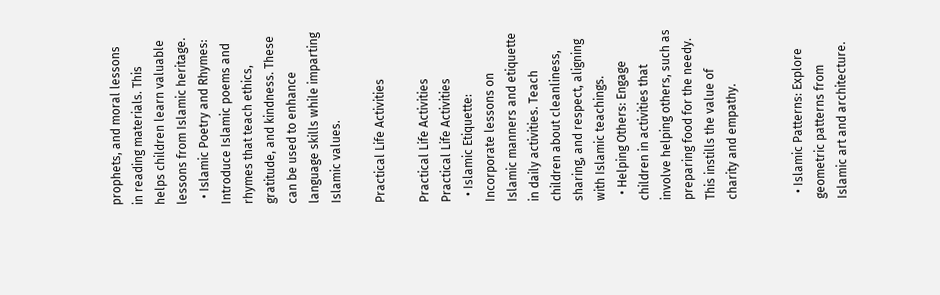prophets, and moral lessons in reading materials. This helps children learn valuable lessons from Islamic heritage.
  • Islamic Poetry and Rhymes: Introduce Islamic poems and rhymes that teach ethics, gratitude, and kindness. These can be used to enhance language skills while imparting Islamic values.

Practical Life Activities

Practical Life Activities
Practical Life Activities
  • Islamic Etiquette: Incorporate lessons on Islamic manners and etiquette in daily activities. Teach children about cleanliness, sharing, and respect, aligning with Islamic teachings.
  • Helping Others: Engage children in activities that involve helping others, such as preparing food for the needy. This instills the value of charity and empathy.


  • Islamic Patterns: Explore geometric patterns from Islamic art and architecture.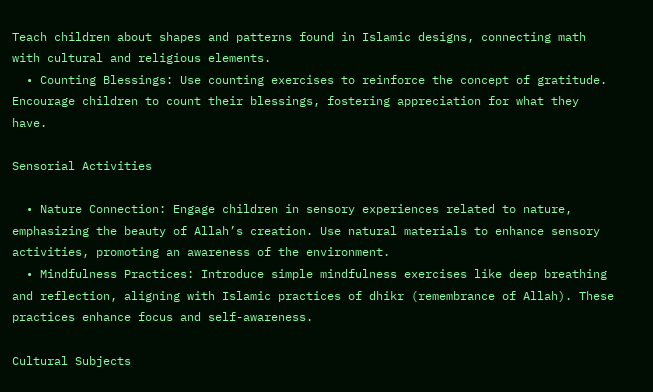Teach children about shapes and patterns found in Islamic designs, connecting math with cultural and religious elements.
  • Counting Blessings: Use counting exercises to reinforce the concept of gratitude. Encourage children to count their blessings, fostering appreciation for what they have.

Sensorial Activities

  • Nature Connection: Engage children in sensory experiences related to nature, emphasizing the beauty of Allah’s creation. Use natural materials to enhance sensory activities, promoting an awareness of the environment.
  • Mindfulness Practices: Introduce simple mindfulness exercises like deep breathing and reflection, aligning with Islamic practices of dhikr (remembrance of Allah). These practices enhance focus and self-awareness.

Cultural Subjects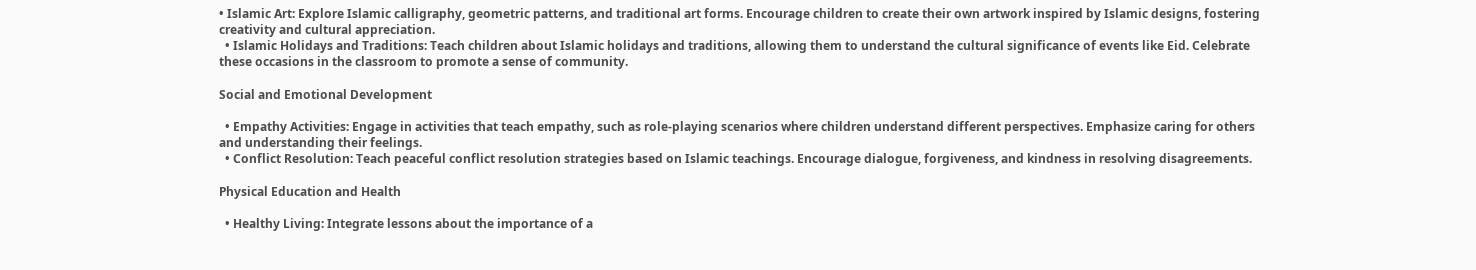• Islamic Art: Explore Islamic calligraphy, geometric patterns, and traditional art forms. Encourage children to create their own artwork inspired by Islamic designs, fostering creativity and cultural appreciation.
  • Islamic Holidays and Traditions: Teach children about Islamic holidays and traditions, allowing them to understand the cultural significance of events like Eid. Celebrate these occasions in the classroom to promote a sense of community.

Social and Emotional Development

  • Empathy Activities: Engage in activities that teach empathy, such as role-playing scenarios where children understand different perspectives. Emphasize caring for others and understanding their feelings.
  • Conflict Resolution: Teach peaceful conflict resolution strategies based on Islamic teachings. Encourage dialogue, forgiveness, and kindness in resolving disagreements.

Physical Education and Health

  • Healthy Living: Integrate lessons about the importance of a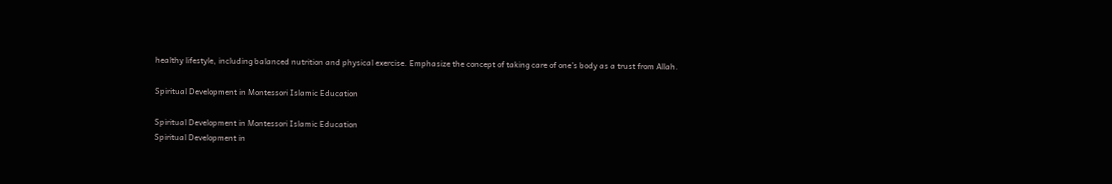healthy lifestyle, including balanced nutrition and physical exercise. Emphasize the concept of taking care of one’s body as a trust from Allah.

Spiritual Development in Montessori Islamic Education

Spiritual Development in Montessori Islamic Education
Spiritual Development in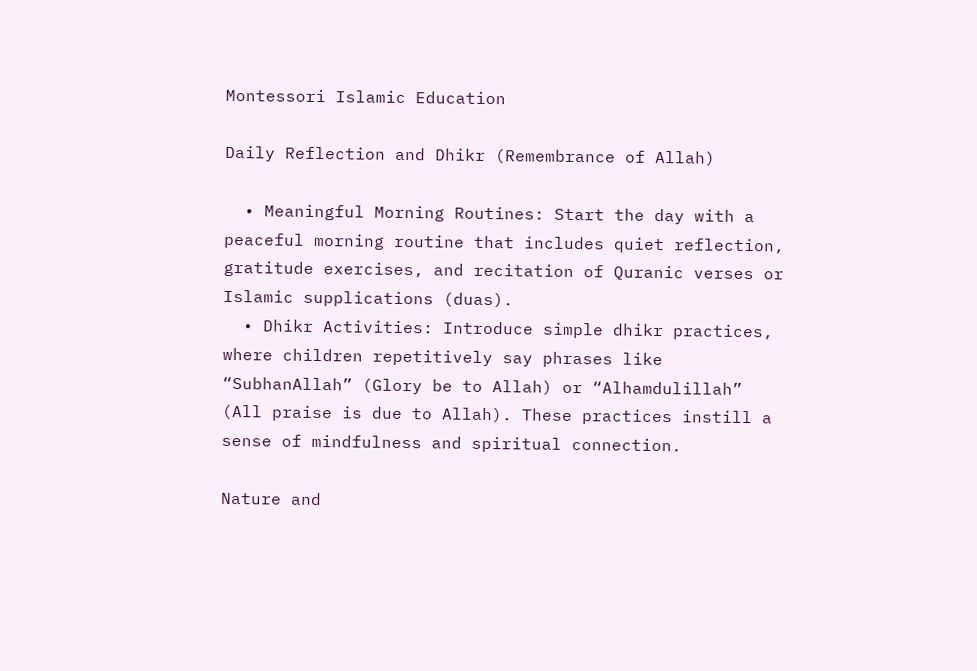Montessori Islamic Education

Daily Reflection and Dhikr (Remembrance of Allah)

  • Meaningful Morning Routines: Start the day with a peaceful morning routine that includes quiet reflection, gratitude exercises, and recitation of Quranic verses or Islamic supplications (duas).
  • Dhikr Activities: Introduce simple dhikr practices, where children repetitively say phrases like “SubhanAllah” (Glory be to Allah) or “Alhamdulillah” (All praise is due to Allah). These practices instill a sense of mindfulness and spiritual connection.

Nature and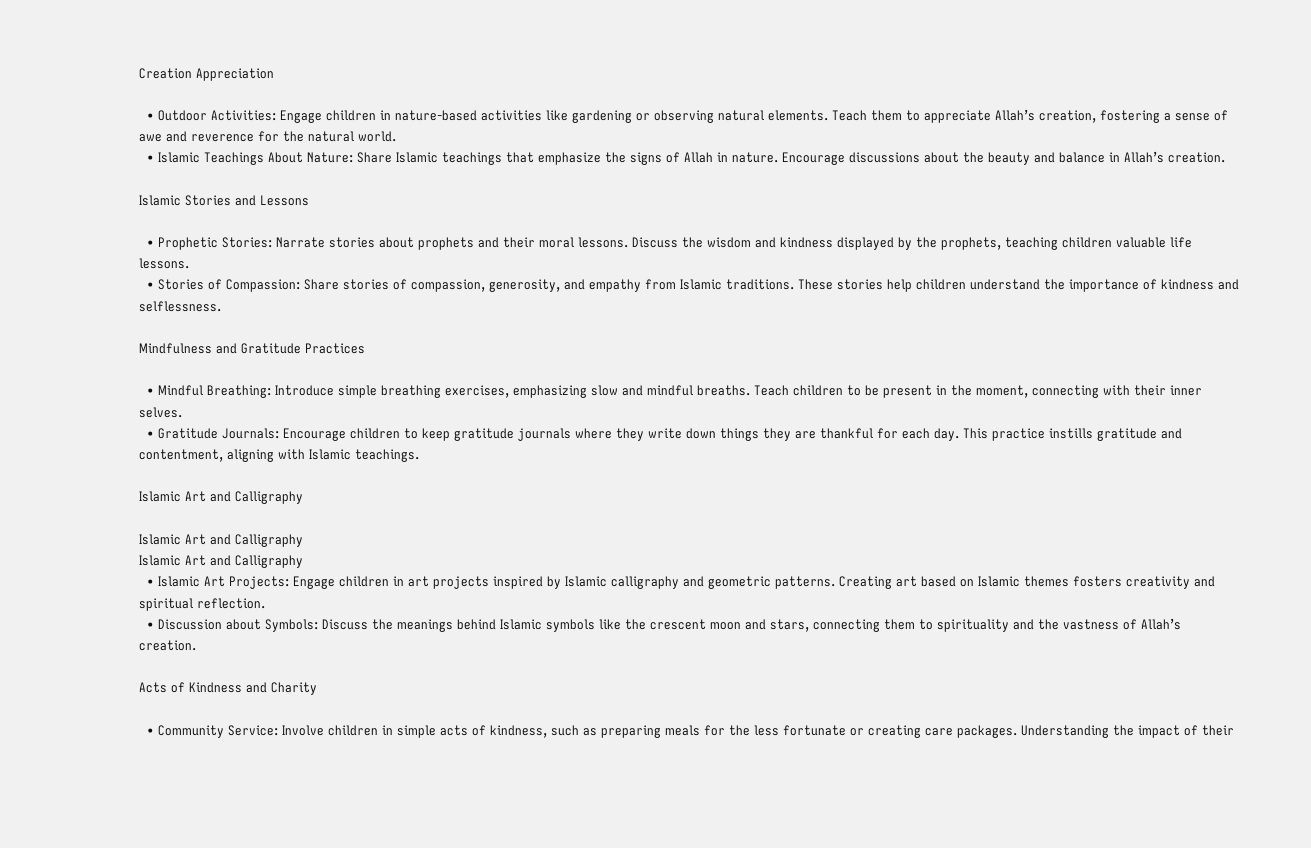Creation Appreciation

  • Outdoor Activities: Engage children in nature-based activities like gardening or observing natural elements. Teach them to appreciate Allah’s creation, fostering a sense of awe and reverence for the natural world.
  • Islamic Teachings About Nature: Share Islamic teachings that emphasize the signs of Allah in nature. Encourage discussions about the beauty and balance in Allah’s creation.

Islamic Stories and Lessons

  • Prophetic Stories: Narrate stories about prophets and their moral lessons. Discuss the wisdom and kindness displayed by the prophets, teaching children valuable life lessons.
  • Stories of Compassion: Share stories of compassion, generosity, and empathy from Islamic traditions. These stories help children understand the importance of kindness and selflessness.

Mindfulness and Gratitude Practices

  • Mindful Breathing: Introduce simple breathing exercises, emphasizing slow and mindful breaths. Teach children to be present in the moment, connecting with their inner selves.
  • Gratitude Journals: Encourage children to keep gratitude journals where they write down things they are thankful for each day. This practice instills gratitude and contentment, aligning with Islamic teachings.

Islamic Art and Calligraphy

Islamic Art and Calligraphy
Islamic Art and Calligraphy
  • Islamic Art Projects: Engage children in art projects inspired by Islamic calligraphy and geometric patterns. Creating art based on Islamic themes fosters creativity and spiritual reflection.
  • Discussion about Symbols: Discuss the meanings behind Islamic symbols like the crescent moon and stars, connecting them to spirituality and the vastness of Allah’s creation.

Acts of Kindness and Charity

  • Community Service: Involve children in simple acts of kindness, such as preparing meals for the less fortunate or creating care packages. Understanding the impact of their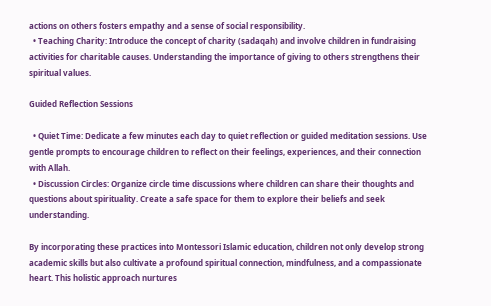actions on others fosters empathy and a sense of social responsibility.
  • Teaching Charity: Introduce the concept of charity (sadaqah) and involve children in fundraising activities for charitable causes. Understanding the importance of giving to others strengthens their spiritual values.

Guided Reflection Sessions

  • Quiet Time: Dedicate a few minutes each day to quiet reflection or guided meditation sessions. Use gentle prompts to encourage children to reflect on their feelings, experiences, and their connection with Allah.
  • Discussion Circles: Organize circle time discussions where children can share their thoughts and questions about spirituality. Create a safe space for them to explore their beliefs and seek understanding.

By incorporating these practices into Montessori Islamic education, children not only develop strong academic skills but also cultivate a profound spiritual connection, mindfulness, and a compassionate heart. This holistic approach nurtures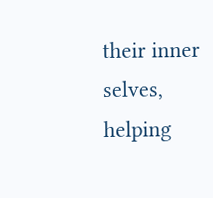their inner selves, helping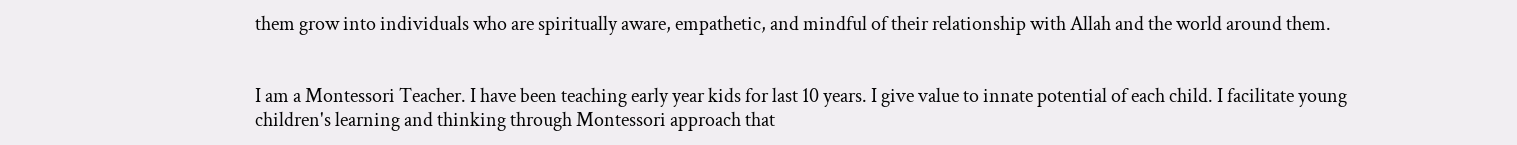them grow into individuals who are spiritually aware, empathetic, and mindful of their relationship with Allah and the world around them.


I am a Montessori Teacher. I have been teaching early year kids for last 10 years. I give value to innate potential of each child. I facilitate young children's learning and thinking through Montessori approach that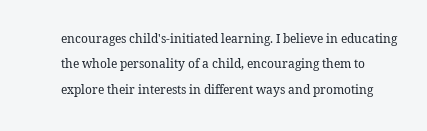encourages child's-initiated learning. I believe in educating the whole personality of a child, encouraging them to explore their interests in different ways and promoting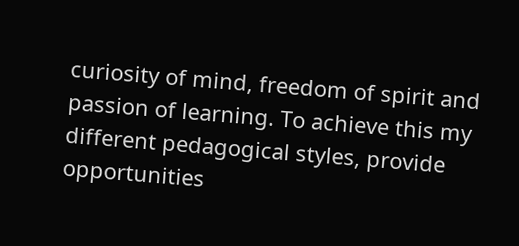curiosity of mind, freedom of spirit and passion of learning. To achieve this my different pedagogical styles, provide opportunities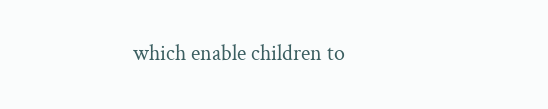which enable children to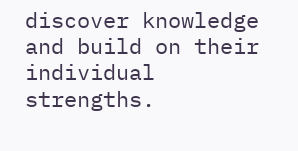discover knowledge and build on their individual strengths.